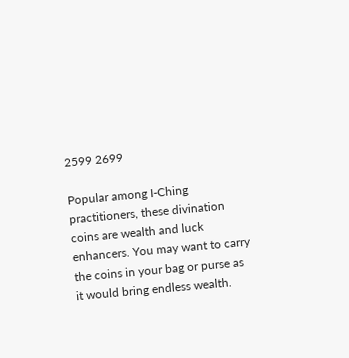2599 2699

Popular among I-Ching practitioners, these divination coins are wealth and luck enhancers. You may want to carry the coins in your bag or purse as it would bring endless wealth.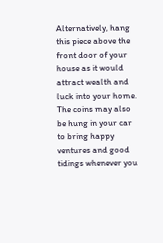Alternatively, hang this piece above the front door of your house as it would attract wealth and luck into your home. The coins may also be hung in your car to bring happy ventures and good tidings whenever you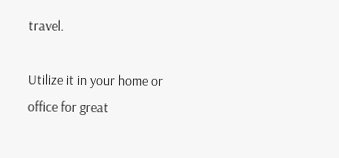travel.

Utilize it in your home or office for great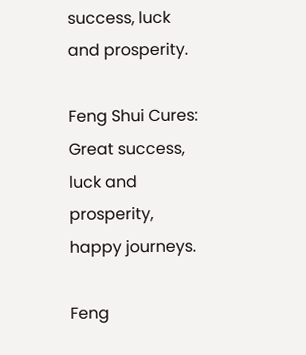success, luck and prosperity.

Feng Shui Cures: Great success, luck and prosperity, happy journeys.

Feng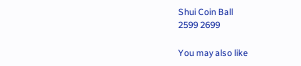Shui Coin Ball
2599 2699

You may also like